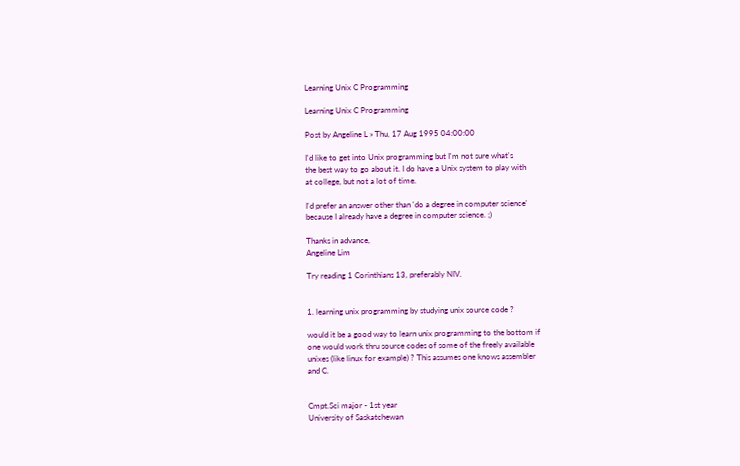Learning Unix C Programming

Learning Unix C Programming

Post by Angeline L » Thu, 17 Aug 1995 04:00:00

I'd like to get into Unix programming but I'm not sure what's
the best way to go about it. I do have a Unix system to play with
at college, but not a lot of time.

I'd prefer an answer other than 'do a degree in computer science'
because I already have a degree in computer science. ;)

Thanks in advance,
Angeline Lim

Try reading 1 Corinthians 13, preferably NIV.


1. learning unix programming by studying unix source code ?

would it be a good way to learn unix programming to the bottom if
one would work thru source codes of some of the freely available
unixes (like linux for example) ? This assumes one knows assembler
and C.


Cmpt.Sci major - 1st year
University of Saskatchewan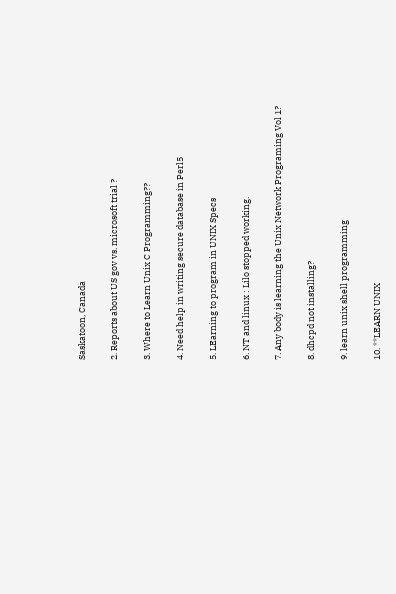Saskatoon, Canada

2. Reports about US gov vs. microsoft trial ?

3. Where to Learn Unix C Programming??

4. Need help in writing secure database in Perl5

5. LEarning to program in UNIX Specs

6. NT and linux : Lilo stopped working.

7. Any body is learning the Unix Network Programing Vol 1?

8. dhcpd not installing?

9. learn unix shell programming

10. **LEARN UNIX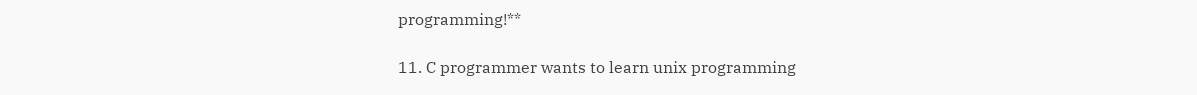programming!**

11. C programmer wants to learn unix programming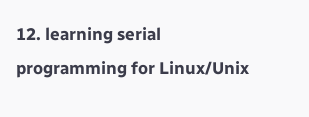12. learning serial programming for Linux/Unix